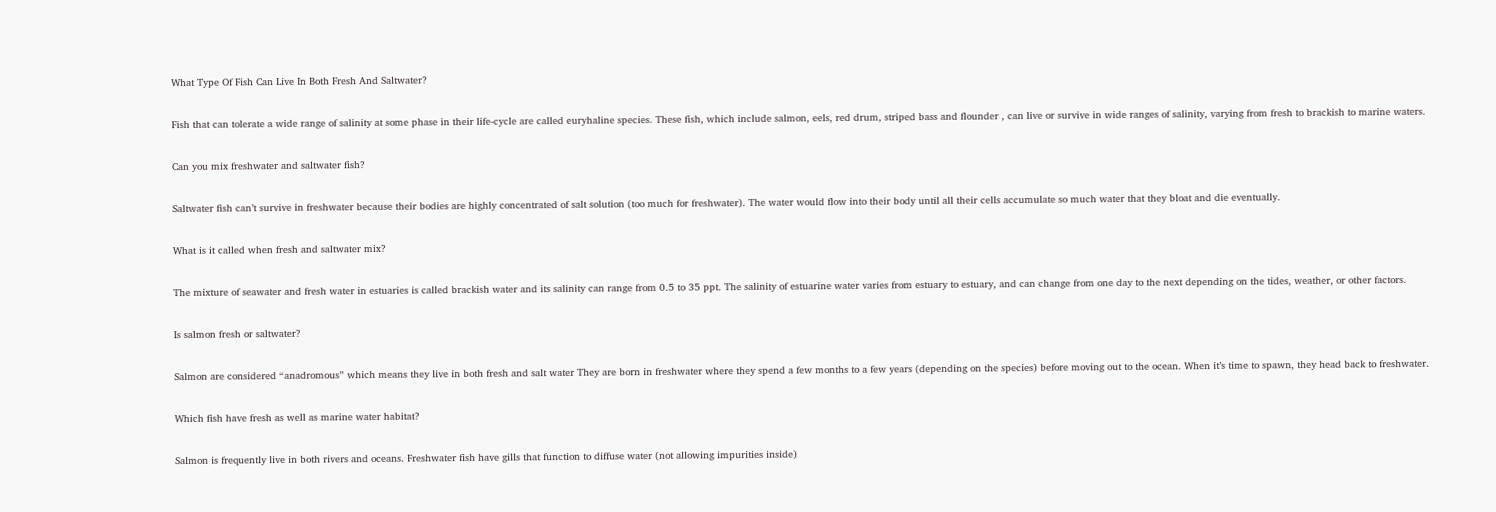What Type Of Fish Can Live In Both Fresh And Saltwater?

Fish that can tolerate a wide range of salinity at some phase in their life-cycle are called euryhaline species. These fish, which include salmon, eels, red drum, striped bass and flounder , can live or survive in wide ranges of salinity, varying from fresh to brackish to marine waters.

Can you mix freshwater and saltwater fish?

Saltwater fish can’t survive in freshwater because their bodies are highly concentrated of salt solution (too much for freshwater). The water would flow into their body until all their cells accumulate so much water that they bloat and die eventually.

What is it called when fresh and saltwater mix?

The mixture of seawater and fresh water in estuaries is called brackish water and its salinity can range from 0.5 to 35 ppt. The salinity of estuarine water varies from estuary to estuary, and can change from one day to the next depending on the tides, weather, or other factors.

Is salmon fresh or saltwater?

Salmon are considered “anadromous” which means they live in both fresh and salt water They are born in freshwater where they spend a few months to a few years (depending on the species) before moving out to the ocean. When it’s time to spawn, they head back to freshwater.

Which fish have fresh as well as marine water habitat?

Salmon is frequently live in both rivers and oceans. Freshwater fish have gills that function to diffuse water (not allowing impurities inside)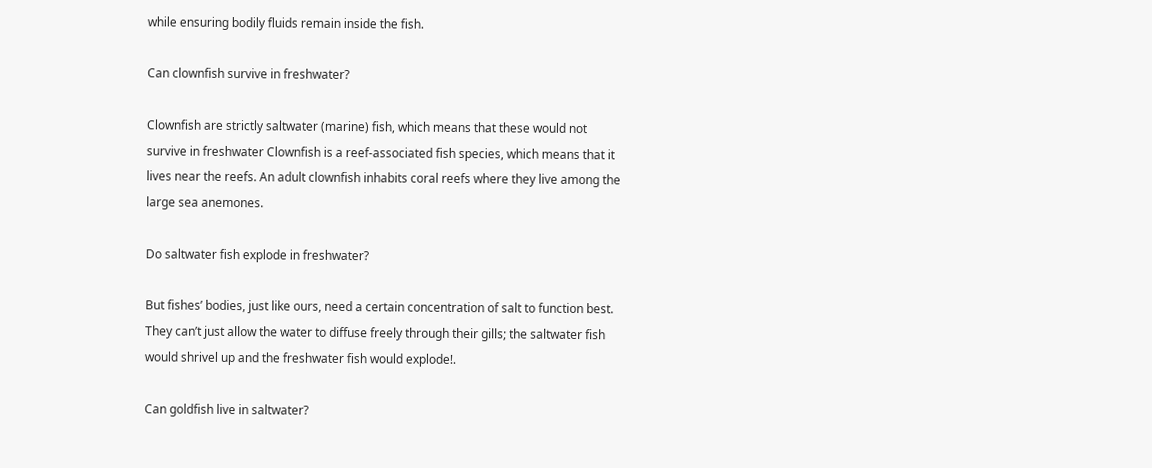while ensuring bodily fluids remain inside the fish.

Can clownfish survive in freshwater?

Clownfish are strictly saltwater (marine) fish, which means that these would not survive in freshwater Clownfish is a reef-associated fish species, which means that it lives near the reefs. An adult clownfish inhabits coral reefs where they live among the large sea anemones.

Do saltwater fish explode in freshwater?

But fishes’ bodies, just like ours, need a certain concentration of salt to function best. They can’t just allow the water to diffuse freely through their gills; the saltwater fish would shrivel up and the freshwater fish would explode!.

Can goldfish live in saltwater?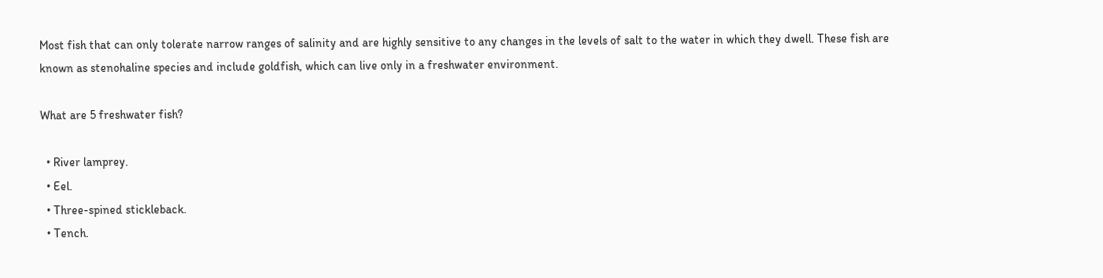Most fish that can only tolerate narrow ranges of salinity and are highly sensitive to any changes in the levels of salt to the water in which they dwell. These fish are known as stenohaline species and include goldfish, which can live only in a freshwater environment.

What are 5 freshwater fish?

  • River lamprey.
  • Eel.
  • Three-spined stickleback.
  • Tench.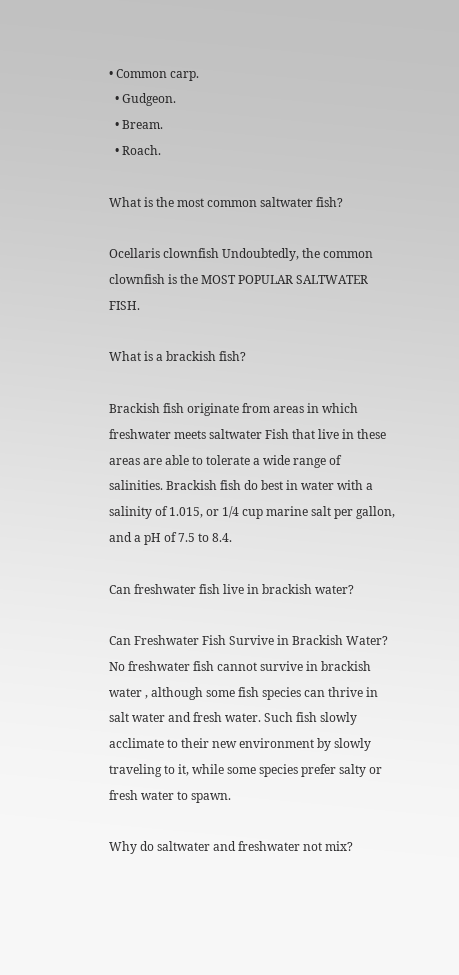• Common carp.
  • Gudgeon.
  • Bream.
  • Roach.

What is the most common saltwater fish?

Ocellaris clownfish Undoubtedly, the common clownfish is the MOST POPULAR SALTWATER FISH.

What is a brackish fish?

Brackish fish originate from areas in which freshwater meets saltwater Fish that live in these areas are able to tolerate a wide range of salinities. Brackish fish do best in water with a salinity of 1.015, or 1/4 cup marine salt per gallon, and a pH of 7.5 to 8.4.

Can freshwater fish live in brackish water?

Can Freshwater Fish Survive in Brackish Water? No freshwater fish cannot survive in brackish water , although some fish species can thrive in salt water and fresh water. Such fish slowly acclimate to their new environment by slowly traveling to it, while some species prefer salty or fresh water to spawn.

Why do saltwater and freshwater not mix?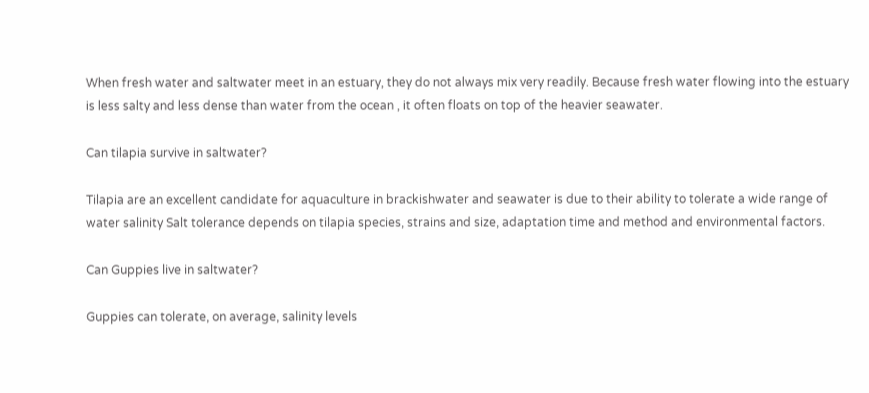When fresh water and saltwater meet in an estuary, they do not always mix very readily. Because fresh water flowing into the estuary is less salty and less dense than water from the ocean , it often floats on top of the heavier seawater.

Can tilapia survive in saltwater?

Tilapia are an excellent candidate for aquaculture in brackishwater and seawater is due to their ability to tolerate a wide range of water salinity Salt tolerance depends on tilapia species, strains and size, adaptation time and method and environmental factors.

Can Guppies live in saltwater?

Guppies can tolerate, on average, salinity levels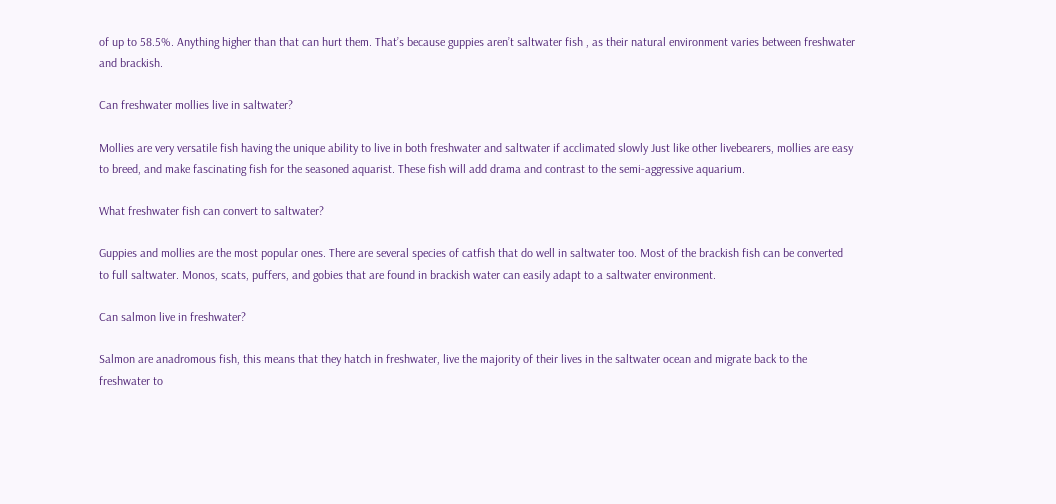of up to 58.5%. Anything higher than that can hurt them. That’s because guppies aren’t saltwater fish , as their natural environment varies between freshwater and brackish.

Can freshwater mollies live in saltwater?

Mollies are very versatile fish having the unique ability to live in both freshwater and saltwater if acclimated slowly Just like other livebearers, mollies are easy to breed, and make fascinating fish for the seasoned aquarist. These fish will add drama and contrast to the semi-aggressive aquarium.

What freshwater fish can convert to saltwater?

Guppies and mollies are the most popular ones. There are several species of catfish that do well in saltwater too. Most of the brackish fish can be converted to full saltwater. Monos, scats, puffers, and gobies that are found in brackish water can easily adapt to a saltwater environment.

Can salmon live in freshwater?

Salmon are anadromous fish, this means that they hatch in freshwater, live the majority of their lives in the saltwater ocean and migrate back to the freshwater to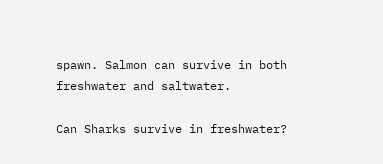spawn. Salmon can survive in both freshwater and saltwater.

Can Sharks survive in freshwater?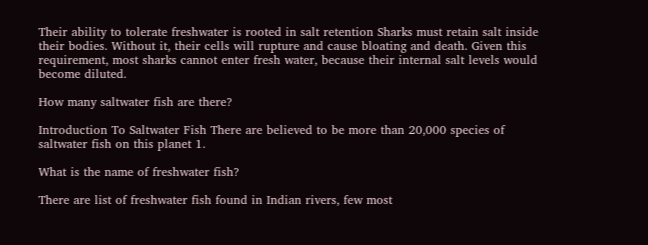Their ability to tolerate freshwater is rooted in salt retention Sharks must retain salt inside their bodies. Without it, their cells will rupture and cause bloating and death. Given this requirement, most sharks cannot enter fresh water, because their internal salt levels would become diluted.

How many saltwater fish are there?

Introduction To Saltwater Fish There are believed to be more than 20,000 species of saltwater fish on this planet 1.

What is the name of freshwater fish?

There are list of freshwater fish found in Indian rivers, few most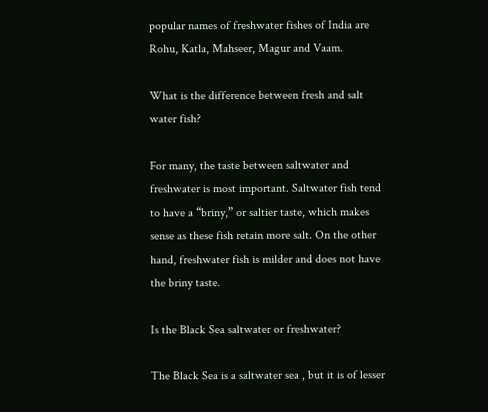popular names of freshwater fishes of India are Rohu, Katla, Mahseer, Magur and Vaam.

What is the difference between fresh and salt water fish?

For many, the taste between saltwater and freshwater is most important. Saltwater fish tend to have a “briny,” or saltier taste, which makes sense as these fish retain more salt. On the other hand, freshwater fish is milder and does not have the briny taste.

Is the Black Sea saltwater or freshwater?

The Black Sea is a saltwater sea , but it is of lesser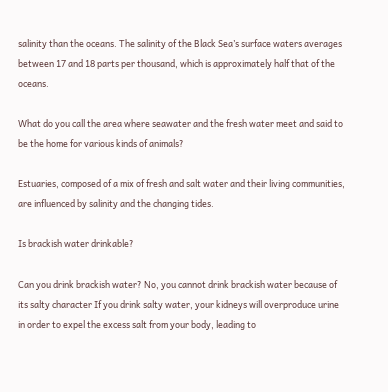salinity than the oceans. The salinity of the Black Sea’s surface waters averages between 17 and 18 parts per thousand, which is approximately half that of the oceans.

What do you call the area where seawater and the fresh water meet and said to be the home for various kinds of animals?

Estuaries, composed of a mix of fresh and salt water and their living communities, are influenced by salinity and the changing tides.

Is brackish water drinkable?

Can you drink brackish water? No, you cannot drink brackish water because of its salty character If you drink salty water, your kidneys will overproduce urine in order to expel the excess salt from your body, leading to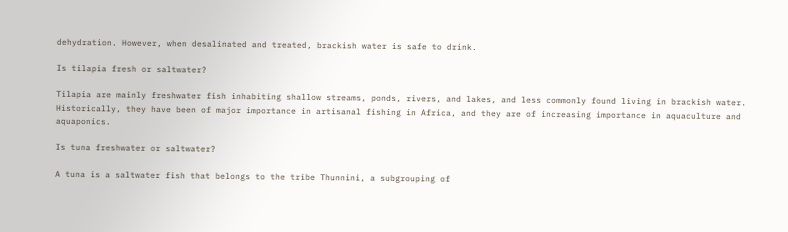dehydration. However, when desalinated and treated, brackish water is safe to drink.

Is tilapia fresh or saltwater?

Tilapia are mainly freshwater fish inhabiting shallow streams, ponds, rivers, and lakes, and less commonly found living in brackish water. Historically, they have been of major importance in artisanal fishing in Africa, and they are of increasing importance in aquaculture and aquaponics.

Is tuna freshwater or saltwater?

A tuna is a saltwater fish that belongs to the tribe Thunnini, a subgrouping of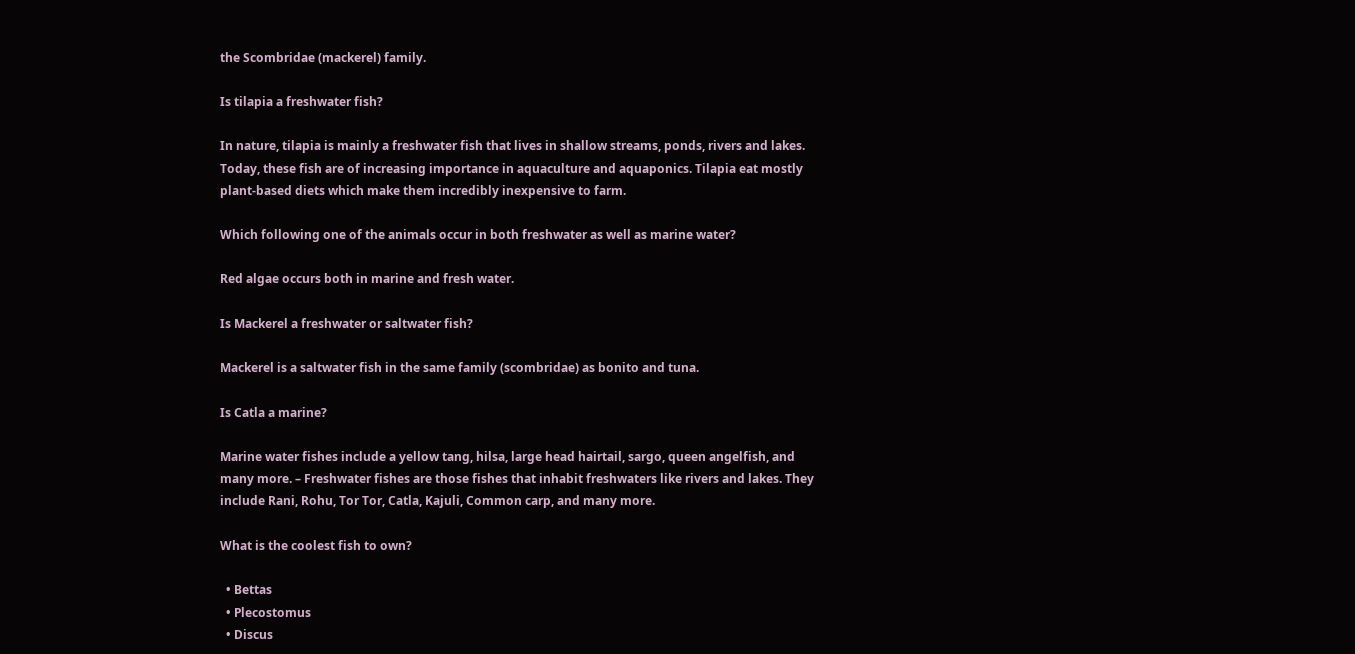the Scombridae (mackerel) family.

Is tilapia a freshwater fish?

In nature, tilapia is mainly a freshwater fish that lives in shallow streams, ponds, rivers and lakes. Today, these fish are of increasing importance in aquaculture and aquaponics. Tilapia eat mostly plant-based diets which make them incredibly inexpensive to farm.

Which following one of the animals occur in both freshwater as well as marine water?

Red algae occurs both in marine and fresh water.

Is Mackerel a freshwater or saltwater fish?

Mackerel is a saltwater fish in the same family (scombridae) as bonito and tuna.

Is Catla a marine?

Marine water fishes include a yellow tang, hilsa, large head hairtail, sargo, queen angelfish, and many more. – Freshwater fishes are those fishes that inhabit freshwaters like rivers and lakes. They include Rani, Rohu, Tor Tor, Catla, Kajuli, Common carp, and many more.

What is the coolest fish to own?

  • Bettas
  • Plecostomus
  • Discus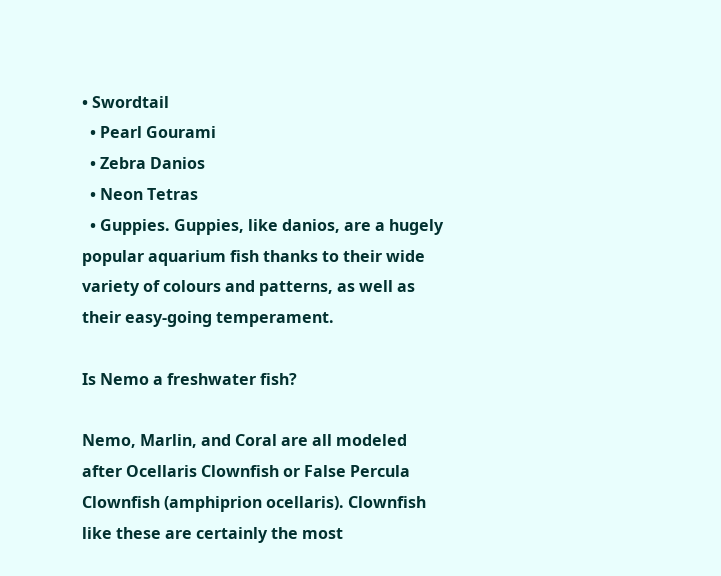• Swordtail
  • Pearl Gourami
  • Zebra Danios
  • Neon Tetras
  • Guppies. Guppies, like danios, are a hugely popular aquarium fish thanks to their wide variety of colours and patterns, as well as their easy-going temperament.

Is Nemo a freshwater fish?

Nemo, Marlin, and Coral are all modeled after Ocellaris Clownfish or False Percula Clownfish (amphiprion ocellaris). Clownfish like these are certainly the most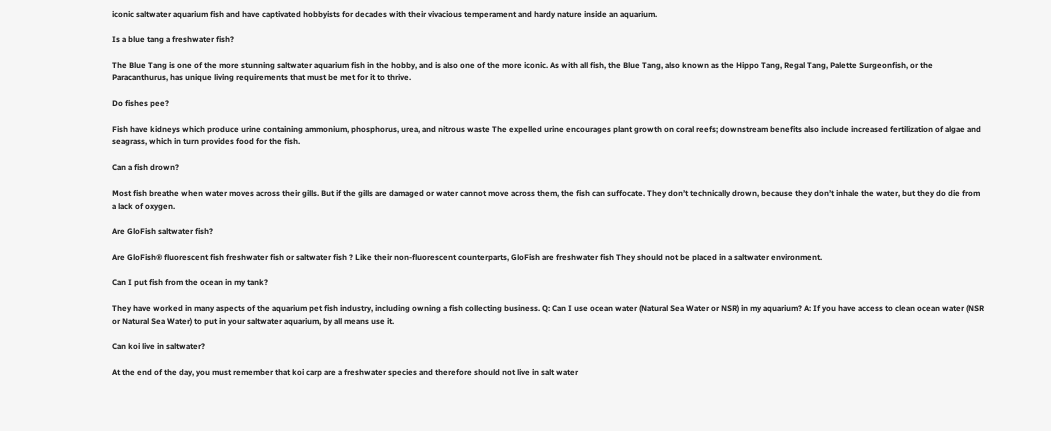iconic saltwater aquarium fish and have captivated hobbyists for decades with their vivacious temperament and hardy nature inside an aquarium.

Is a blue tang a freshwater fish?

The Blue Tang is one of the more stunning saltwater aquarium fish in the hobby, and is also one of the more iconic. As with all fish, the Blue Tang, also known as the Hippo Tang, Regal Tang, Palette Surgeonfish, or the Paracanthurus, has unique living requirements that must be met for it to thrive.

Do fishes pee?

Fish have kidneys which produce urine containing ammonium, phosphorus, urea, and nitrous waste The expelled urine encourages plant growth on coral reefs; downstream benefits also include increased fertilization of algae and seagrass, which in turn provides food for the fish.

Can a fish drown?

Most fish breathe when water moves across their gills. But if the gills are damaged or water cannot move across them, the fish can suffocate. They don’t technically drown, because they don’t inhale the water, but they do die from a lack of oxygen.

Are GloFish saltwater fish?

Are GloFish® fluorescent fish freshwater fish or saltwater fish ? Like their non-fluorescent counterparts, GloFish are freshwater fish They should not be placed in a saltwater environment.

Can I put fish from the ocean in my tank?

They have worked in many aspects of the aquarium pet fish industry, including owning a fish collecting business. Q: Can I use ocean water (Natural Sea Water or NSR) in my aquarium? A: If you have access to clean ocean water (NSR or Natural Sea Water) to put in your saltwater aquarium, by all means use it.

Can koi live in saltwater?

At the end of the day, you must remember that koi carp are a freshwater species and therefore should not live in salt water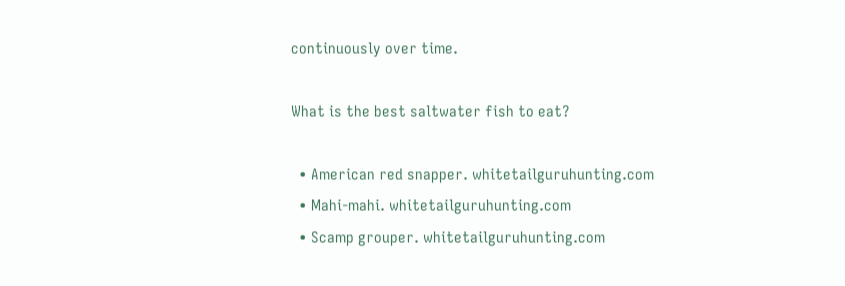continuously over time.

What is the best saltwater fish to eat?

  • American red snapper. whitetailguruhunting.com
  • Mahi-mahi. whitetailguruhunting.com
  • Scamp grouper. whitetailguruhunting.com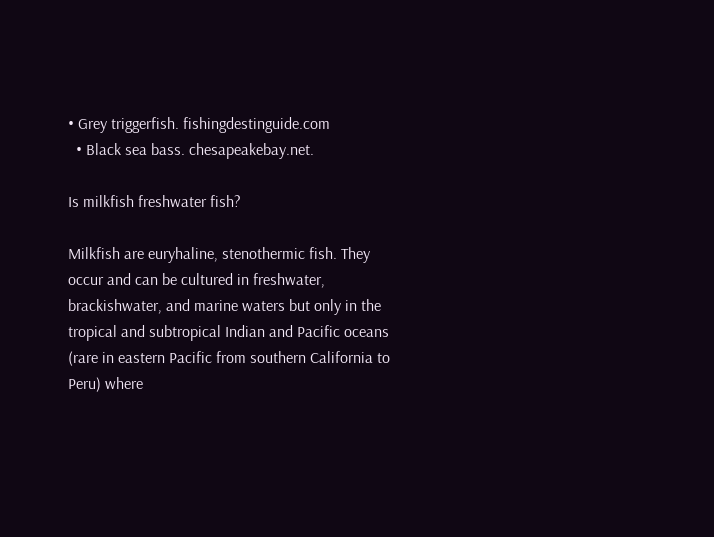• Grey triggerfish. fishingdestinguide.com
  • Black sea bass. chesapeakebay.net.

Is milkfish freshwater fish?

Milkfish are euryhaline, stenothermic fish. They occur and can be cultured in freshwater, brackishwater, and marine waters but only in the tropical and subtropical Indian and Pacific oceans (rare in eastern Pacific from southern California to Peru) where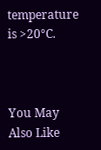temperature is >20°C.



You May Also Like